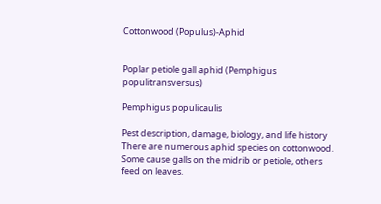Cottonwood (Populus)-Aphid


Poplar petiole gall aphid (Pemphigus populitransversus)

Pemphigus populicaulis

Pest description, damage, biology, and life history There are numerous aphid species on cottonwood. Some cause galls on the midrib or petiole, others feed on leaves.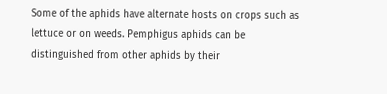Some of the aphids have alternate hosts on crops such as lettuce or on weeds. Pemphigus aphids can be distinguished from other aphids by their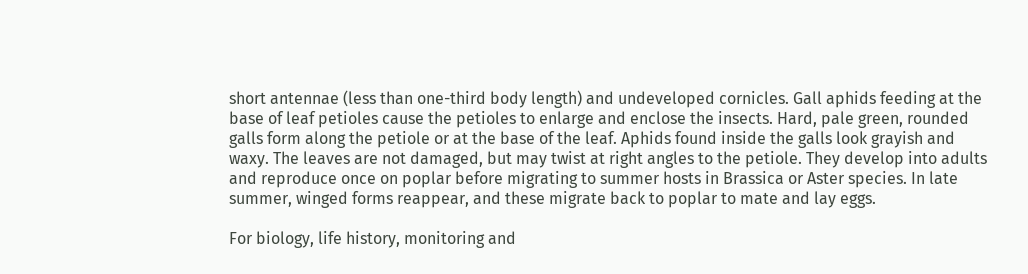short antennae (less than one-third body length) and undeveloped cornicles. Gall aphids feeding at the base of leaf petioles cause the petioles to enlarge and enclose the insects. Hard, pale green, rounded galls form along the petiole or at the base of the leaf. Aphids found inside the galls look grayish and waxy. The leaves are not damaged, but may twist at right angles to the petiole. They develop into adults and reproduce once on poplar before migrating to summer hosts in Brassica or Aster species. In late summer, winged forms reappear, and these migrate back to poplar to mate and lay eggs.

For biology, life history, monitoring and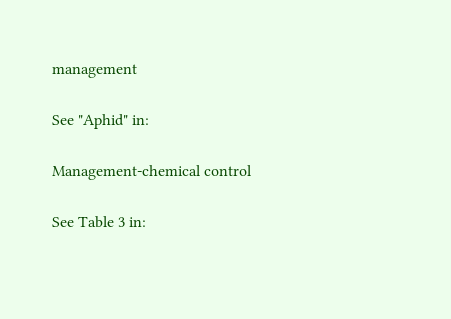management

See "Aphid" in:

Management-chemical control

See Table 3 in: